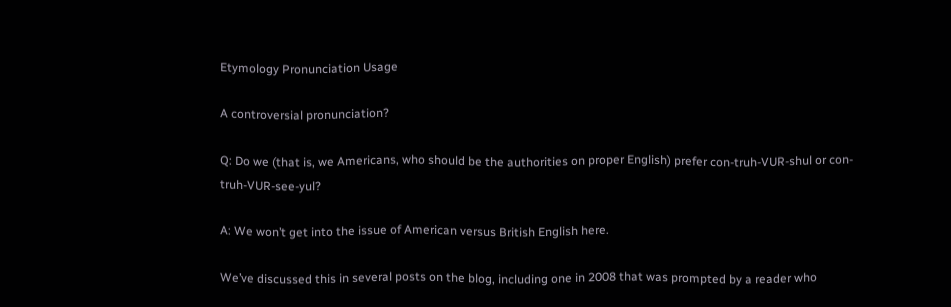Etymology Pronunciation Usage

A controversial pronunciation?

Q: Do we (that is, we Americans, who should be the authorities on proper English) prefer con-truh-VUR-shul or con-truh-VUR-see-yul?

A: We won’t get into the issue of American versus British English here.

We’ve discussed this in several posts on the blog, including one in 2008 that was prompted by a reader who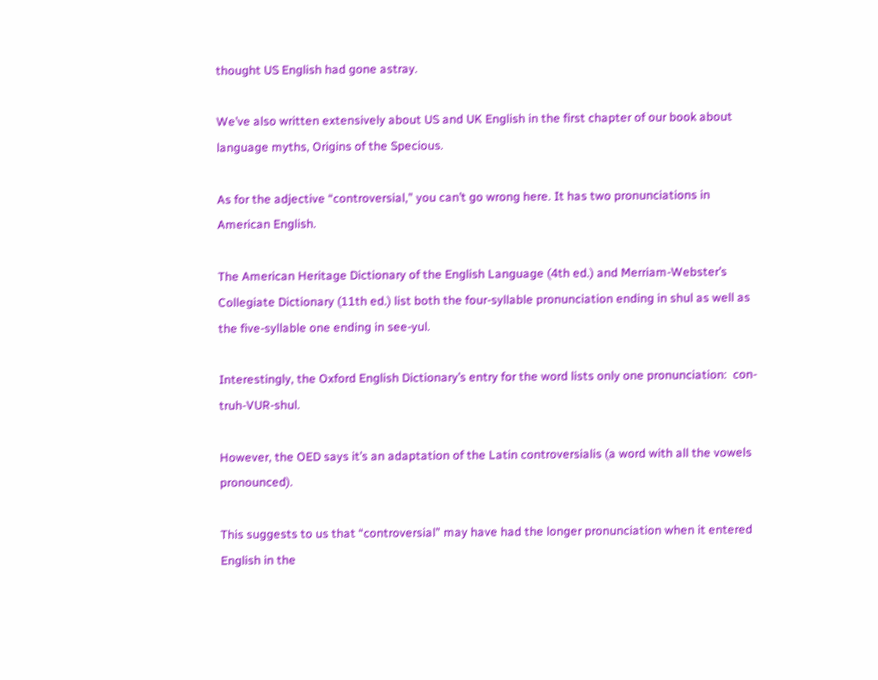thought US English had gone astray.

We’ve also written extensively about US and UK English in the first chapter of our book about language myths, Origins of the Specious.

As for the adjective “controversial,” you can’t go wrong here. It has two pronunciations in American English.

The American Heritage Dictionary of the English Language (4th ed.) and Merriam-Webster’s Collegiate Dictionary (11th ed.) list both the four-syllable pronunciation ending in shul as well as the five-syllable one ending in see-yul.

Interestingly, the Oxford English Dictionary’s entry for the word lists only one pronunciation:  con-truh-VUR-shul.

However, the OED says it’s an adaptation of the Latin controversialis (a word with all the vowels pronounced).

This suggests to us that “controversial” may have had the longer pronunciation when it entered English in the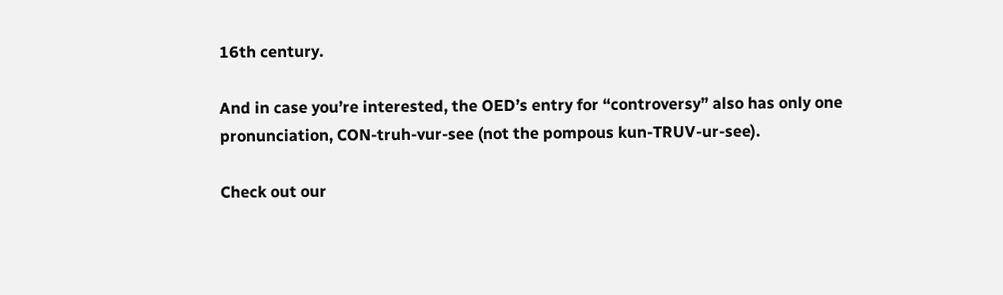16th century.

And in case you’re interested, the OED’s entry for “controversy” also has only one pronunciation, CON-truh-vur-see (not the pompous kun-TRUV-ur-see).

Check out our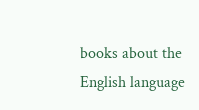books about the English language